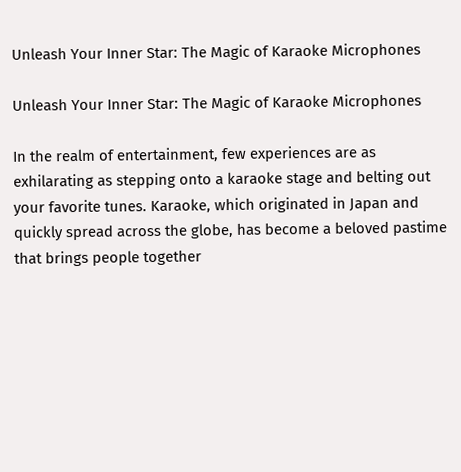Unleash Your Inner Star: The Magic of Karaoke Microphones

Unleash Your Inner Star: The Magic of Karaoke Microphones

In the realm of entertainment, few experiences are as exhilarating as stepping onto a karaoke stage and belting out your favorite tunes. Karaoke, which originated in Japan and quickly spread across the globe, has become a beloved pastime that brings people together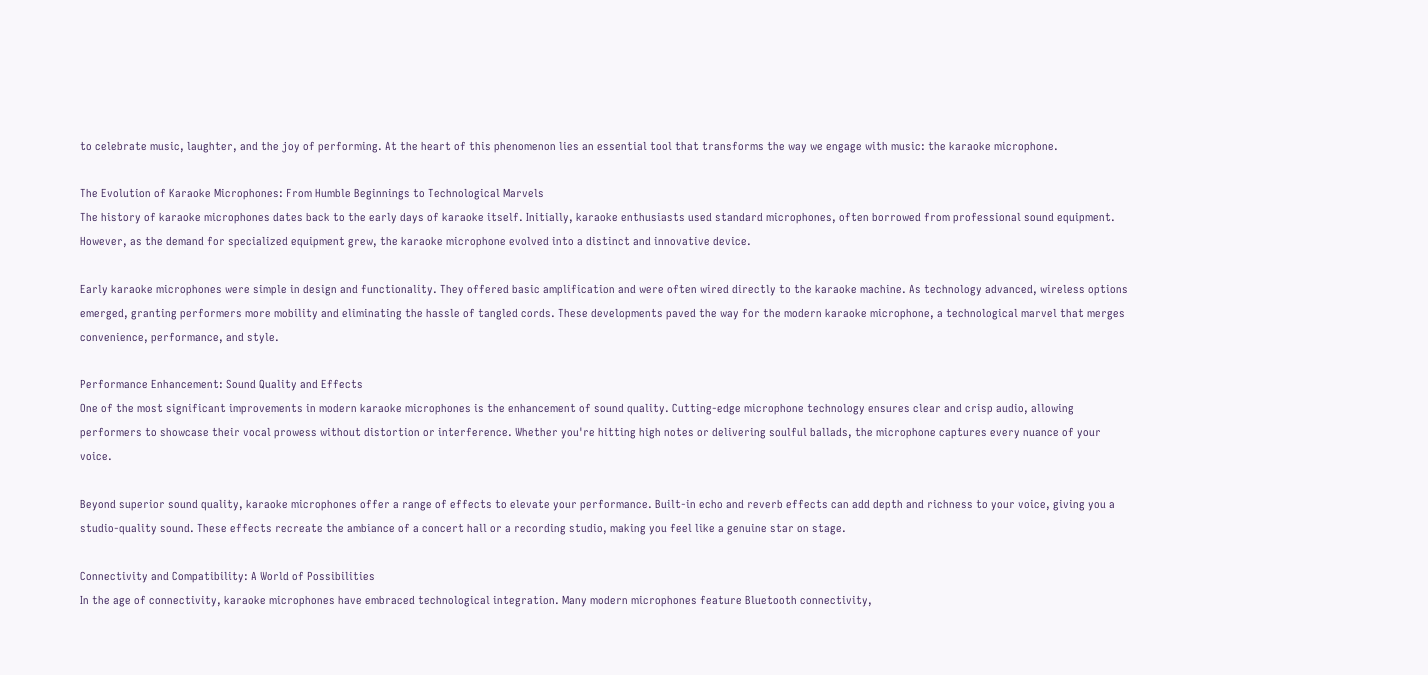to celebrate music, laughter, and the joy of performing. At the heart of this phenomenon lies an essential tool that transforms the way we engage with music: the karaoke microphone.

The Evolution of Karaoke Microphones: From Humble Beginnings to Technological Marvels
The history of karaoke microphones dates back to the early days of karaoke itself. Initially, karaoke enthusiasts used standard microphones, often borrowed from professional sound equipment. However, as the demand for specialized equipment grew, the karaoke microphone evolved into a distinct and innovative device.

Early karaoke microphones were simple in design and functionality. They offered basic amplification and were often wired directly to the karaoke machine. As technology advanced, wireless options emerged, granting performers more mobility and eliminating the hassle of tangled cords. These developments paved the way for the modern karaoke microphone, a technological marvel that merges convenience, performance, and style.

Performance Enhancement: Sound Quality and Effects
One of the most significant improvements in modern karaoke microphones is the enhancement of sound quality. Cutting-edge microphone technology ensures clear and crisp audio, allowing performers to showcase their vocal prowess without distortion or interference. Whether you're hitting high notes or delivering soulful ballads, the microphone captures every nuance of your voice.

Beyond superior sound quality, karaoke microphones offer a range of effects to elevate your performance. Built-in echo and reverb effects can add depth and richness to your voice, giving you a studio-quality sound. These effects recreate the ambiance of a concert hall or a recording studio, making you feel like a genuine star on stage.

Connectivity and Compatibility: A World of Possibilities
In the age of connectivity, karaoke microphones have embraced technological integration. Many modern microphones feature Bluetooth connectivity,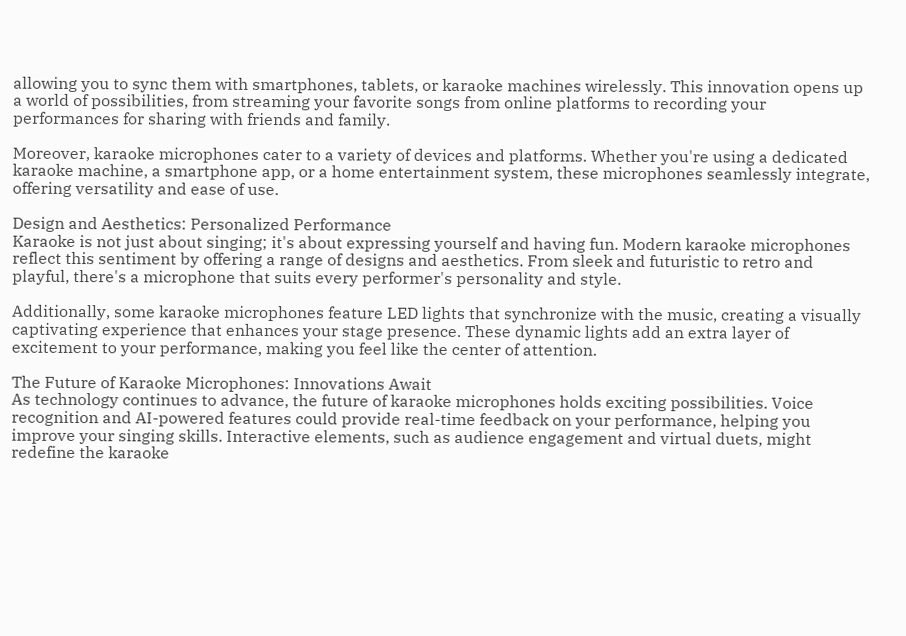allowing you to sync them with smartphones, tablets, or karaoke machines wirelessly. This innovation opens up a world of possibilities, from streaming your favorite songs from online platforms to recording your performances for sharing with friends and family.

Moreover, karaoke microphones cater to a variety of devices and platforms. Whether you're using a dedicated karaoke machine, a smartphone app, or a home entertainment system, these microphones seamlessly integrate, offering versatility and ease of use.

Design and Aesthetics: Personalized Performance
Karaoke is not just about singing; it's about expressing yourself and having fun. Modern karaoke microphones reflect this sentiment by offering a range of designs and aesthetics. From sleek and futuristic to retro and playful, there's a microphone that suits every performer's personality and style.

Additionally, some karaoke microphones feature LED lights that synchronize with the music, creating a visually captivating experience that enhances your stage presence. These dynamic lights add an extra layer of excitement to your performance, making you feel like the center of attention.

The Future of Karaoke Microphones: Innovations Await
As technology continues to advance, the future of karaoke microphones holds exciting possibilities. Voice recognition and AI-powered features could provide real-time feedback on your performance, helping you improve your singing skills. Interactive elements, such as audience engagement and virtual duets, might redefine the karaoke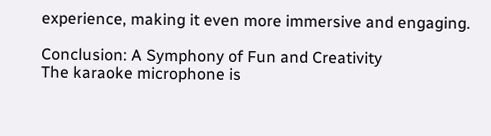experience, making it even more immersive and engaging.

Conclusion: A Symphony of Fun and Creativity
The karaoke microphone is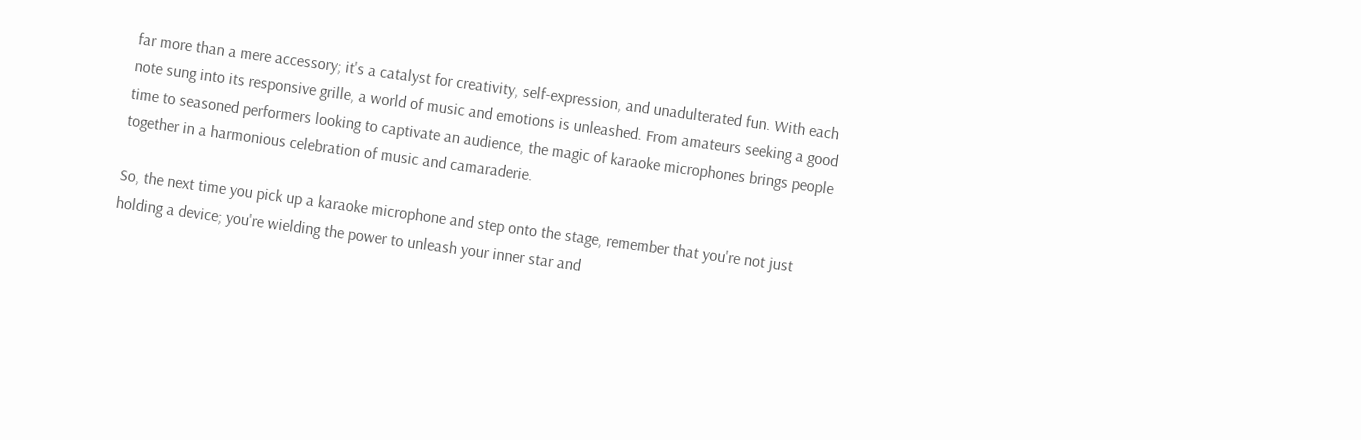far more than a mere accessory; it's a catalyst for creativity, self-expression, and unadulterated fun. With each note sung into its responsive grille, a world of music and emotions is unleashed. From amateurs seeking a good time to seasoned performers looking to captivate an audience, the magic of karaoke microphones brings people together in a harmonious celebration of music and camaraderie.

So, the next time you pick up a karaoke microphone and step onto the stage, remember that you're not just holding a device; you're wielding the power to unleash your inner star and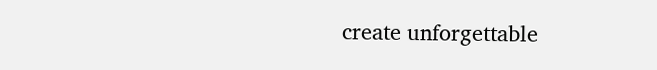create unforgettable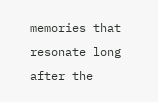memories that resonate long after the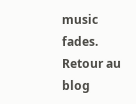music fades.
Retour au blog